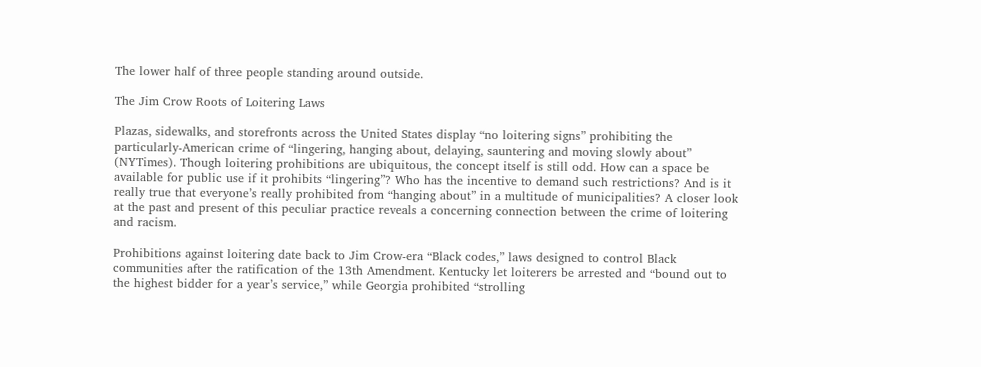The lower half of three people standing around outside.

The Jim Crow Roots of Loitering Laws

Plazas, sidewalks, and storefronts across the United States display “no loitering signs” prohibiting the particularly-American crime of “lingering, hanging about, delaying, sauntering and moving slowly about” (NYTimes). Though loitering prohibitions are ubiquitous, the concept itself is still odd. How can a space be available for public use if it prohibits “lingering”? Who has the incentive to demand such restrictions? And is it really true that everyone’s really prohibited from “hanging about” in a multitude of municipalities? A closer look at the past and present of this peculiar practice reveals a concerning connection between the crime of loitering and racism.

Prohibitions against loitering date back to Jim Crow-era “Black codes,” laws designed to control Black communities after the ratification of the 13th Amendment. Kentucky let loiterers be arrested and “bound out to the highest bidder for a year’s service,” while Georgia prohibited “strolling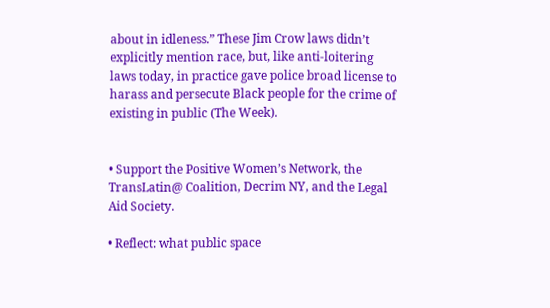about in idleness.” These Jim Crow laws didn’t explicitly mention race, but, like anti-loitering laws today, in practice gave police broad license to harass and persecute Black people for the crime of existing in public (The Week).


• Support the Positive Women’s Network, the TransLatin@ Coalition, Decrim NY, and the Legal Aid Society.

• Reflect: what public space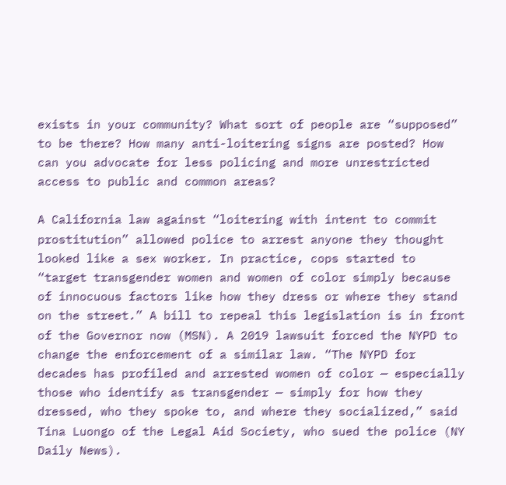exists in your community? What sort of people are “supposed” to be there? How many anti-loitering signs are posted? How can you advocate for less policing and more unrestricted access to public and common areas?

A California law against “loitering with intent to commit prostitution” allowed police to arrest anyone they thought looked like a sex worker. In practice, cops started to “target transgender women and women of color simply because of innocuous factors like how they dress or where they stand on the street.” A bill to repeal this legislation is in front of the Governor now (MSN). A 2019 lawsuit forced the NYPD to change the enforcement of a similar law. “The NYPD for decades has profiled and arrested women of color — especially those who identify as transgender — simply for how they dressed, who they spoke to, and where they socialized,” said Tina Luongo of the Legal Aid Society, who sued the police (NY Daily News).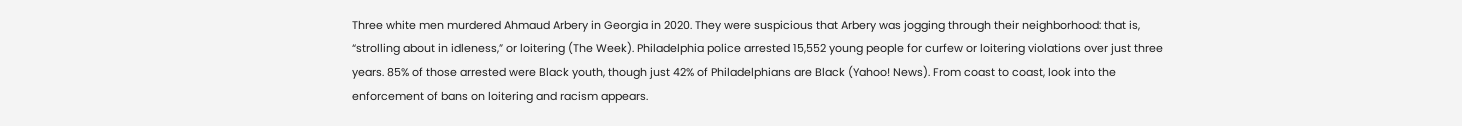Three white men murdered Ahmaud Arbery in Georgia in 2020. They were suspicious that Arbery was jogging through their neighborhood: that is, “strolling about in idleness,” or loitering (The Week). Philadelphia police arrested 15,552 young people for curfew or loitering violations over just three years. 85% of those arrested were Black youth, though just 42% of Philadelphians are Black (Yahoo! News). From coast to coast, look into the enforcement of bans on loitering and racism appears.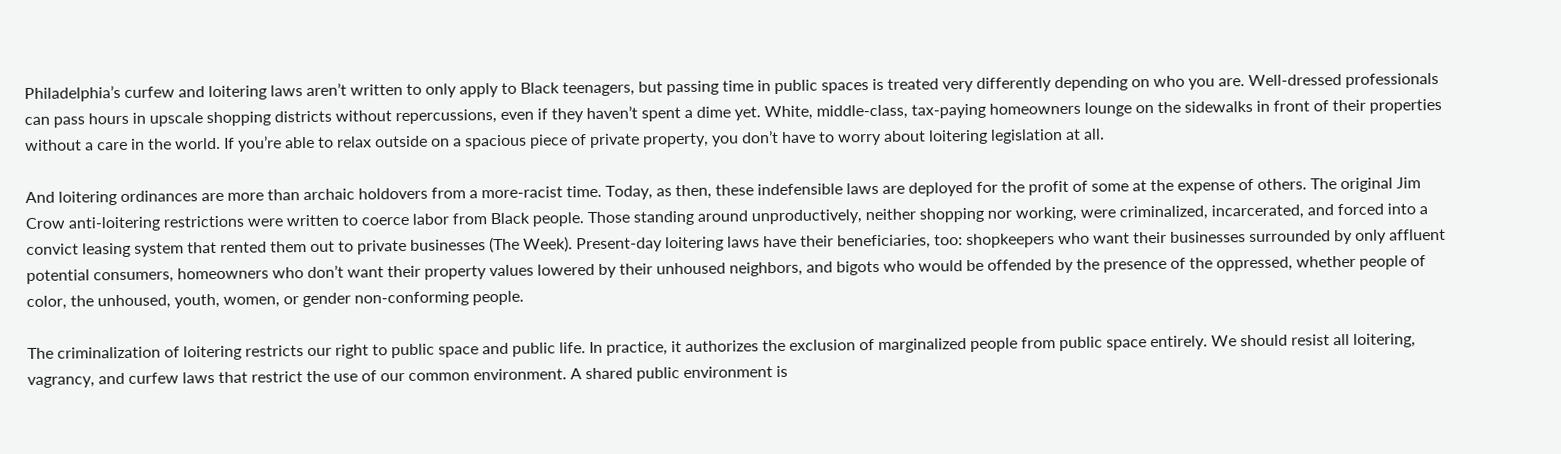Philadelphia’s curfew and loitering laws aren’t written to only apply to Black teenagers, but passing time in public spaces is treated very differently depending on who you are. Well-dressed professionals can pass hours in upscale shopping districts without repercussions, even if they haven’t spent a dime yet. White, middle-class, tax-paying homeowners lounge on the sidewalks in front of their properties without a care in the world. If you’re able to relax outside on a spacious piece of private property, you don’t have to worry about loitering legislation at all.

And loitering ordinances are more than archaic holdovers from a more-racist time. Today, as then, these indefensible laws are deployed for the profit of some at the expense of others. The original Jim Crow anti-loitering restrictions were written to coerce labor from Black people. Those standing around unproductively, neither shopping nor working, were criminalized, incarcerated, and forced into a convict leasing system that rented them out to private businesses (The Week). Present-day loitering laws have their beneficiaries, too: shopkeepers who want their businesses surrounded by only affluent potential consumers, homeowners who don’t want their property values lowered by their unhoused neighbors, and bigots who would be offended by the presence of the oppressed, whether people of color, the unhoused, youth, women, or gender non-conforming people.

The criminalization of loitering restricts our right to public space and public life. In practice, it authorizes the exclusion of marginalized people from public space entirely. We should resist all loitering, vagrancy, and curfew laws that restrict the use of our common environment. A shared public environment is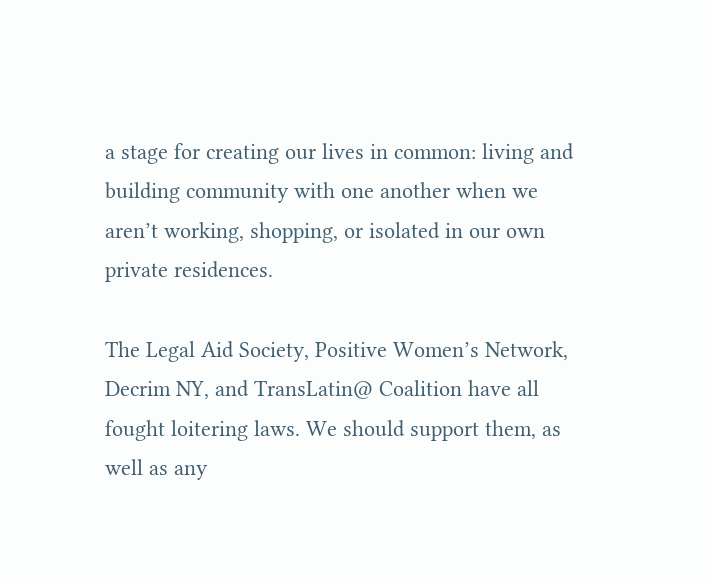a stage for creating our lives in common: living and building community with one another when we aren’t working, shopping, or isolated in our own private residences.

The Legal Aid Society, Positive Women’s Network, Decrim NY, and TransLatin@ Coalition have all fought loitering laws. We should support them, as well as any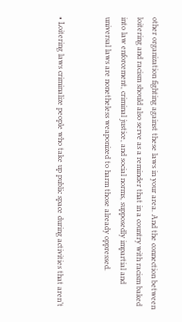other organization fighting against these laws in your area. And the connection between loitering and racism should also serve as a reminder that in a country with racism baked into law enforcement, criminal justice, and social norms, supposedly impartial and universal laws are nonetheless weaponized to harm those already oppressed.


• Loitering laws criminalize people who take up public space during activities that aren’t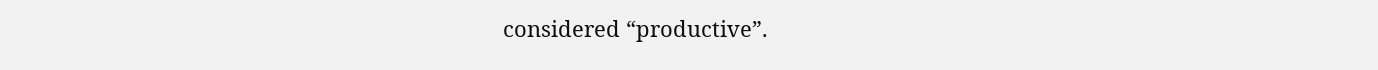considered “productive”.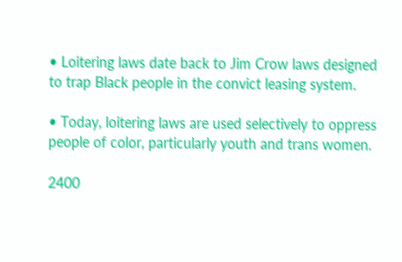• Loitering laws date back to Jim Crow laws designed to trap Black people in the convict leasing system.

• Today, loitering laws are used selectively to oppress people of color, particularly youth and trans women.

2400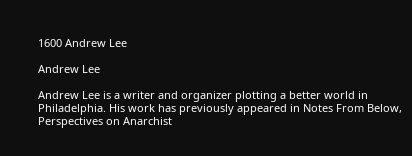1600 Andrew Lee

Andrew Lee

Andrew Lee is a writer and organizer plotting a better world in Philadelphia. His work has previously appeared in Notes From Below, Perspectives on Anarchist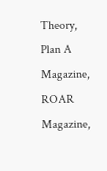Theory, Plan A Magazine, ROAR Magazine,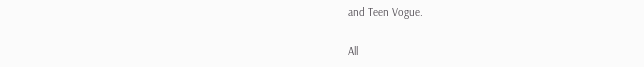and Teen Vogue.

All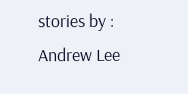stories by : Andrew Lee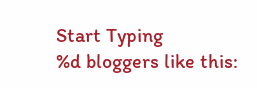Start Typing
%d bloggers like this: